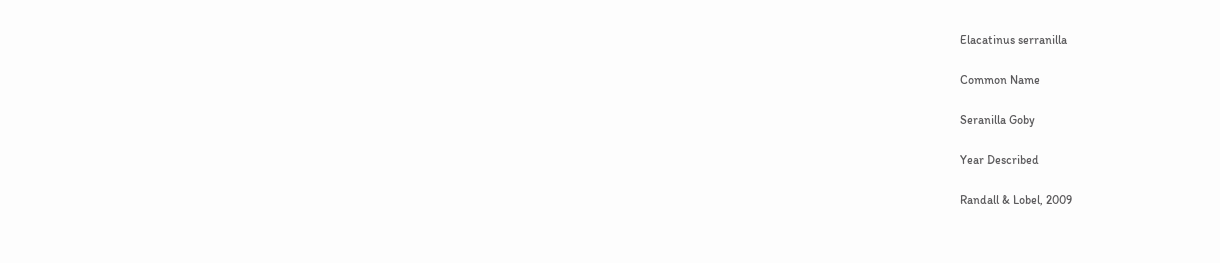Elacatinus serranilla

Common Name

Seranilla Goby

Year Described

Randall & Lobel, 2009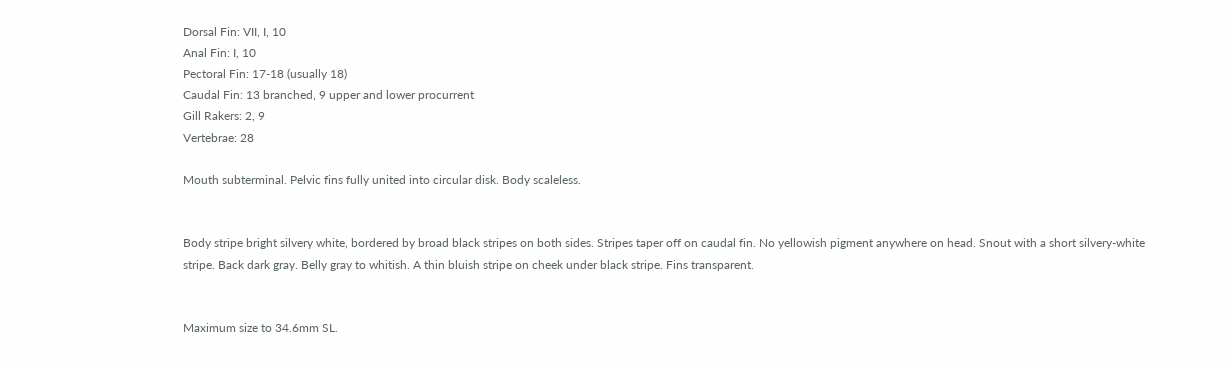Dorsal Fin: VII, I, 10
Anal Fin: I, 10
Pectoral Fin: 17-18 (usually 18)
Caudal Fin: 13 branched, 9 upper and lower procurrent
Gill Rakers: 2, 9
Vertebrae: 28

Mouth subterminal. Pelvic fins fully united into circular disk. Body scaleless.


Body stripe bright silvery white, bordered by broad black stripes on both sides. Stripes taper off on caudal fin. No yellowish pigment anywhere on head. Snout with a short silvery-white stripe. Back dark gray. Belly gray to whitish. A thin bluish stripe on cheek under black stripe. Fins transparent.


Maximum size to 34.6mm SL.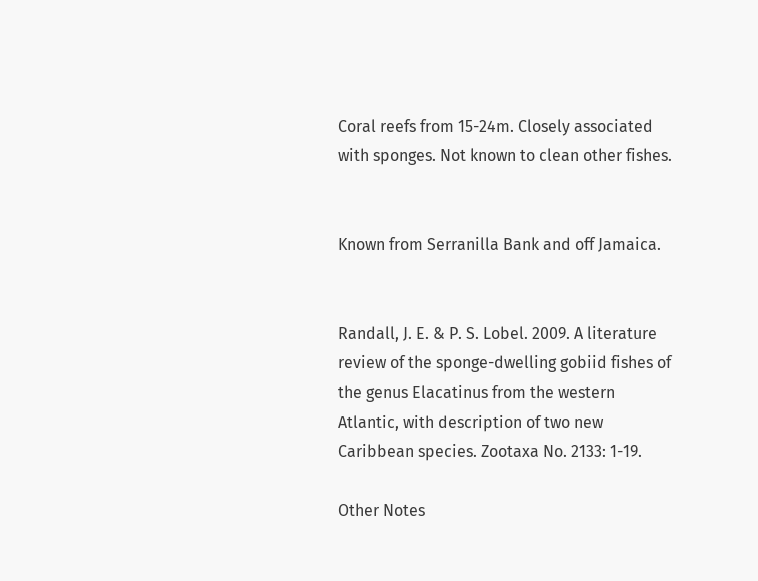Coral reefs from 15-24m. Closely associated with sponges. Not known to clean other fishes.


Known from Serranilla Bank and off Jamaica.


Randall, J. E. & P. S. Lobel. 2009. A literature review of the sponge-dwelling gobiid fishes of the genus Elacatinus from the western Atlantic, with description of two new Caribbean species. Zootaxa No. 2133: 1-19.

Other Notes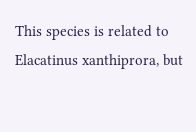This species is related to Elacatinus xanthiprora, but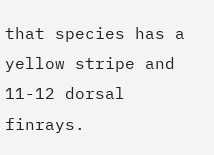that species has a yellow stripe and 11-12 dorsal finrays.